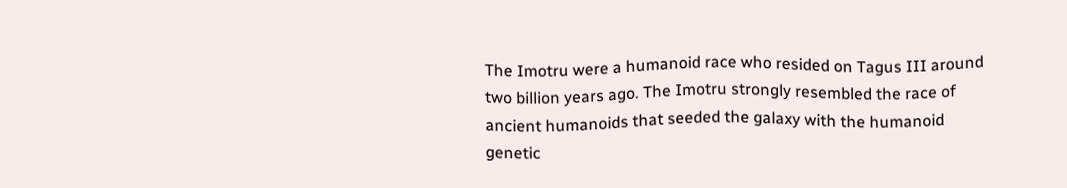The Imotru were a humanoid race who resided on Tagus III around two billion years ago. The Imotru strongly resembled the race of ancient humanoids that seeded the galaxy with the humanoid genetic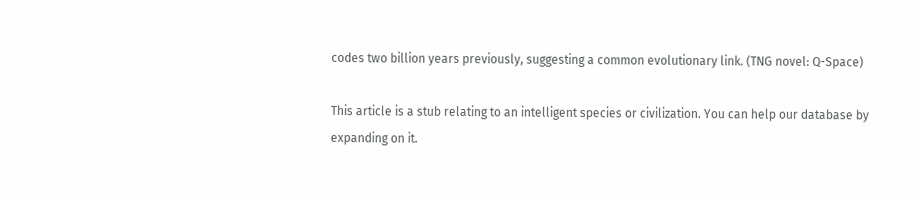codes two billion years previously, suggesting a common evolutionary link. (TNG novel: Q-Space)

This article is a stub relating to an intelligent species or civilization. You can help our database by expanding on it.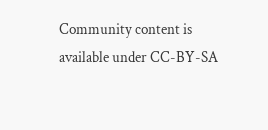Community content is available under CC-BY-SA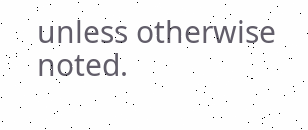unless otherwise noted.